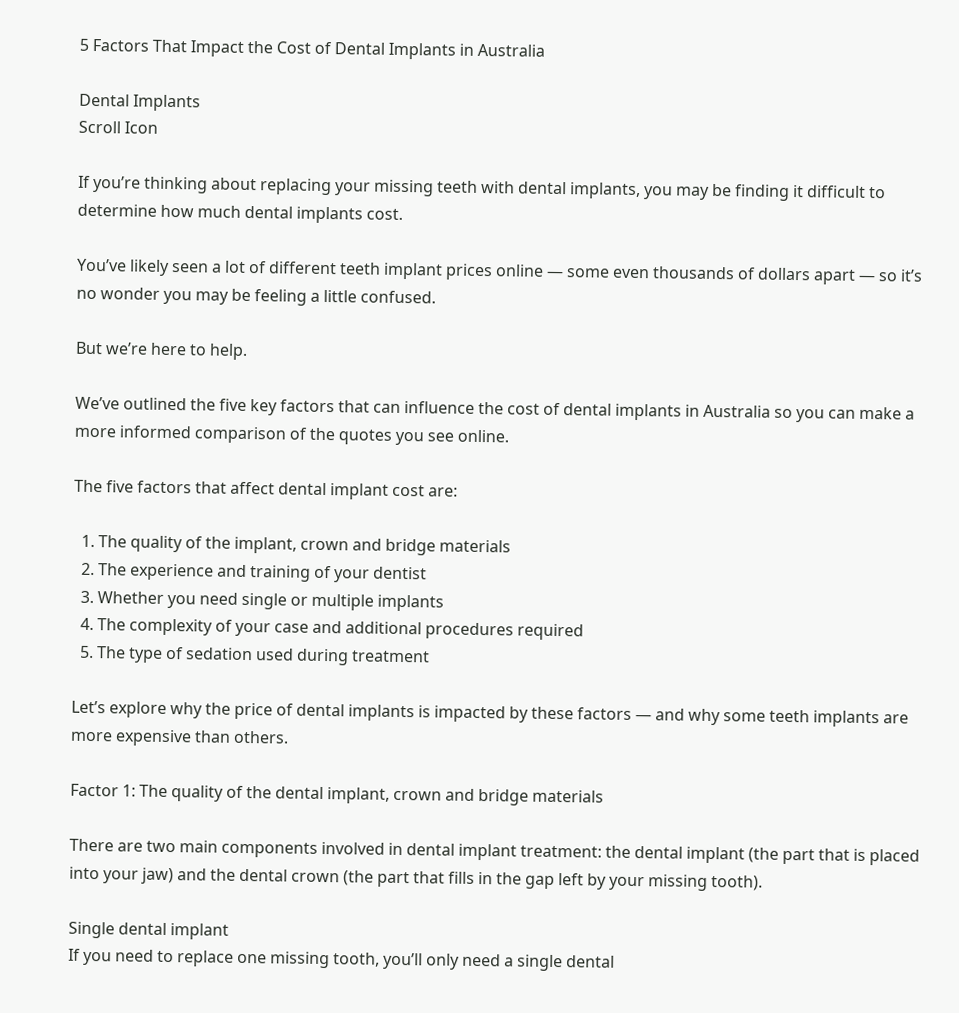5 Factors That Impact the Cost of Dental Implants in Australia

Dental Implants
Scroll Icon

If you’re thinking about replacing your missing teeth with dental implants, you may be finding it difficult to determine how much dental implants cost.

You’ve likely seen a lot of different teeth implant prices online — some even thousands of dollars apart — so it’s no wonder you may be feeling a little confused.

But we’re here to help.

We’ve outlined the five key factors that can influence the cost of dental implants in Australia so you can make a more informed comparison of the quotes you see online.

The five factors that affect dental implant cost are:

  1. The quality of the implant, crown and bridge materials
  2. The experience and training of your dentist
  3. Whether you need single or multiple implants
  4. The complexity of your case and additional procedures required
  5. The type of sedation used during treatment

Let’s explore why the price of dental implants is impacted by these factors — and why some teeth implants are more expensive than others.

Factor 1: The quality of the dental implant, crown and bridge materials

There are two main components involved in dental implant treatment: the dental implant (the part that is placed into your jaw) and the dental crown (the part that fills in the gap left by your missing tooth).

Single dental implant
If you need to replace one missing tooth, you’ll only need a single dental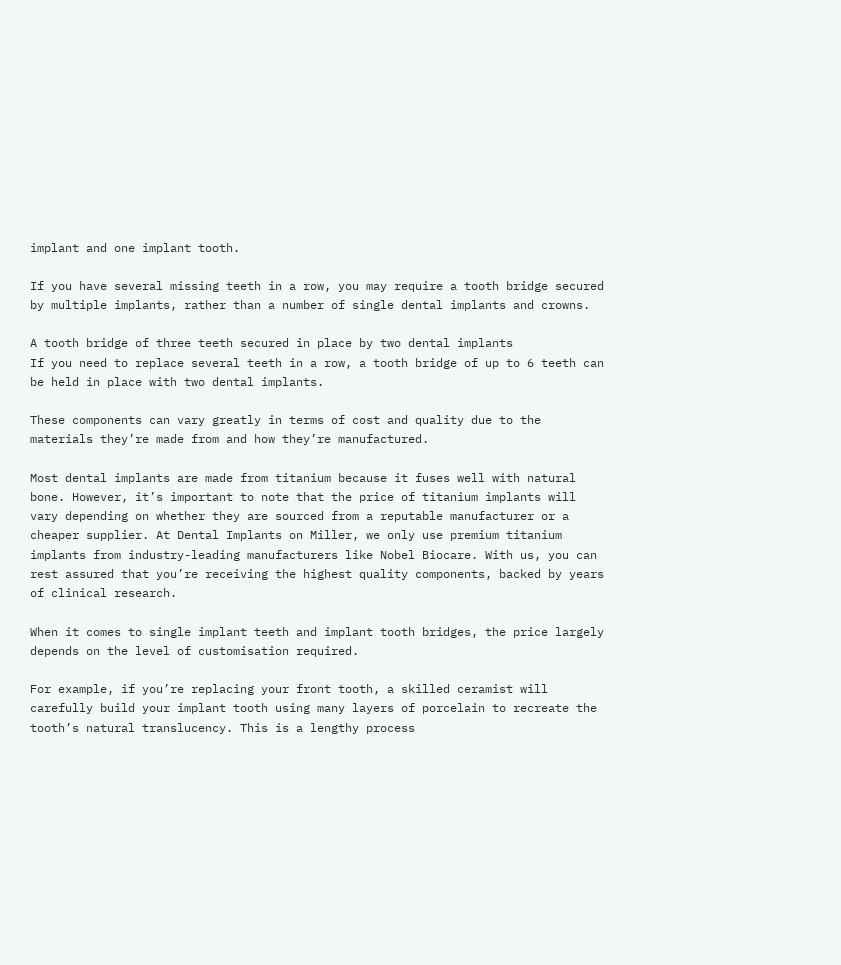implant and one implant tooth.

If you have several missing teeth in a row, you may require a tooth bridge secured by multiple implants, rather than a number of single dental implants and crowns.

A tooth bridge of three teeth secured in place by two dental implants
If you need to replace several teeth in a row, a tooth bridge of up to 6 teeth can be held in place with two dental implants.

These components can vary greatly in terms of cost and quality due to the materials they’re made from and how they’re manufactured.

Most dental implants are made from titanium because it fuses well with natural bone. However, it’s important to note that the price of titanium implants will vary depending on whether they are sourced from a reputable manufacturer or a cheaper supplier. At Dental Implants on Miller, we only use premium titanium implants from industry-leading manufacturers like Nobel Biocare. With us, you can rest assured that you’re receiving the highest quality components, backed by years of clinical research.

When it comes to single implant teeth and implant tooth bridges, the price largely depends on the level of customisation required.

For example, if you’re replacing your front tooth, a skilled ceramist will carefully build your implant tooth using many layers of porcelain to recreate the tooth’s natural translucency. This is a lengthy process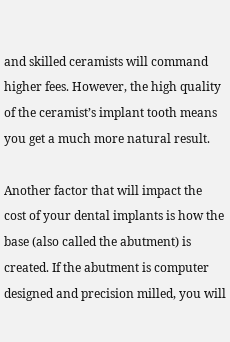and skilled ceramists will command higher fees. However, the high quality of the ceramist’s implant tooth means you get a much more natural result.

Another factor that will impact the cost of your dental implants is how the base (also called the abutment) is created. If the abutment is computer designed and precision milled, you will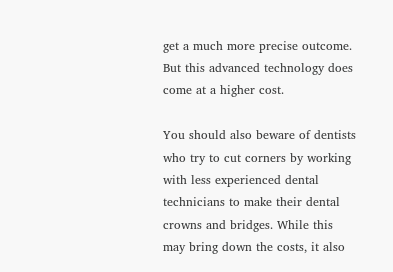get a much more precise outcome. But this advanced technology does come at a higher cost.

You should also beware of dentists who try to cut corners by working with less experienced dental technicians to make their dental crowns and bridges. While this may bring down the costs, it also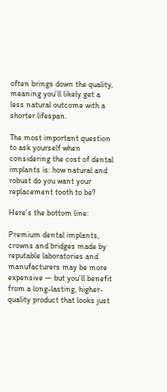often brings down the quality, meaning you’ll likely get a less natural outcome with a shorter lifespan.

The most important question to ask yourself when considering the cost of dental implants is: how natural and robust do you want your replacement tooth to be?

Here’s the bottom line:

Premium dental implants, crowns and bridges made by reputable laboratories and manufacturers may be more expensive — but you’ll benefit from a long-lasting, higher-quality product that looks just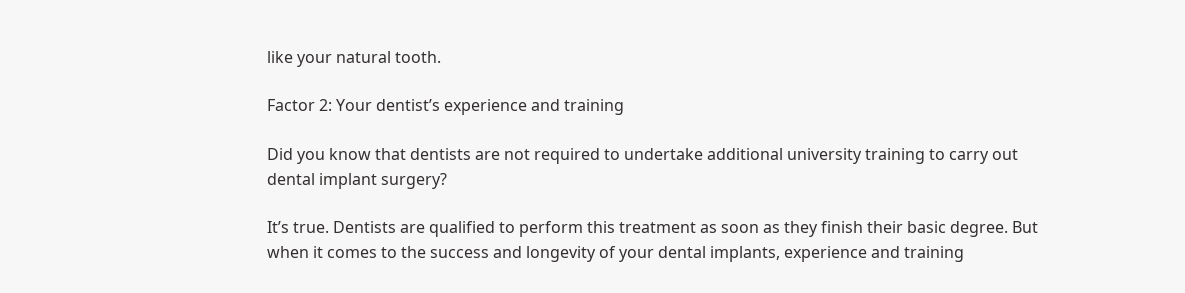like your natural tooth.

Factor 2: Your dentist’s experience and training

Did you know that dentists are not required to undertake additional university training to carry out dental implant surgery?

It’s true. Dentists are qualified to perform this treatment as soon as they finish their basic degree. But when it comes to the success and longevity of your dental implants, experience and training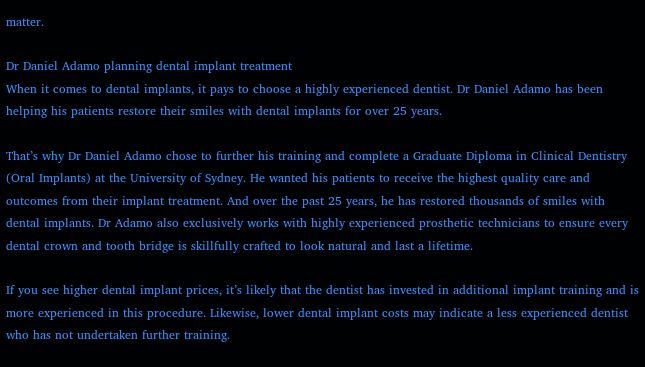matter.

Dr Daniel Adamo planning dental implant treatment
When it comes to dental implants, it pays to choose a highly experienced dentist. Dr Daniel Adamo has been helping his patients restore their smiles with dental implants for over 25 years.

That’s why Dr Daniel Adamo chose to further his training and complete a Graduate Diploma in Clinical Dentistry (Oral Implants) at the University of Sydney. He wanted his patients to receive the highest quality care and outcomes from their implant treatment. And over the past 25 years, he has restored thousands of smiles with dental implants. Dr Adamo also exclusively works with highly experienced prosthetic technicians to ensure every dental crown and tooth bridge is skillfully crafted to look natural and last a lifetime.

If you see higher dental implant prices, it’s likely that the dentist has invested in additional implant training and is more experienced in this procedure. Likewise, lower dental implant costs may indicate a less experienced dentist who has not undertaken further training.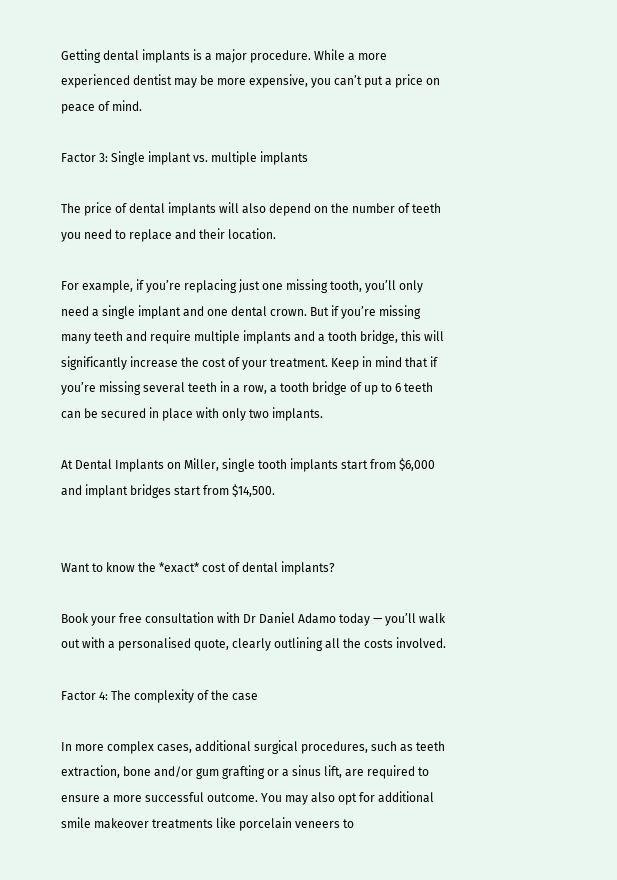Getting dental implants is a major procedure. While a more experienced dentist may be more expensive, you can’t put a price on peace of mind.

Factor 3: Single implant vs. multiple implants

The price of dental implants will also depend on the number of teeth you need to replace and their location.

For example, if you’re replacing just one missing tooth, you’ll only need a single implant and one dental crown. But if you’re missing many teeth and require multiple implants and a tooth bridge, this will significantly increase the cost of your treatment. Keep in mind that if you’re missing several teeth in a row, a tooth bridge of up to 6 teeth can be secured in place with only two implants.

At Dental Implants on Miller, single tooth implants start from $6,000 and implant bridges start from $14,500.


Want to know the *exact* cost of dental implants?

Book your free consultation with Dr Daniel Adamo today — you’ll walk out with a personalised quote, clearly outlining all the costs involved.

Factor 4: The complexity of the case

In more complex cases, additional surgical procedures, such as teeth extraction, bone and/or gum grafting or a sinus lift, are required to ensure a more successful outcome. You may also opt for additional smile makeover treatments like porcelain veneers to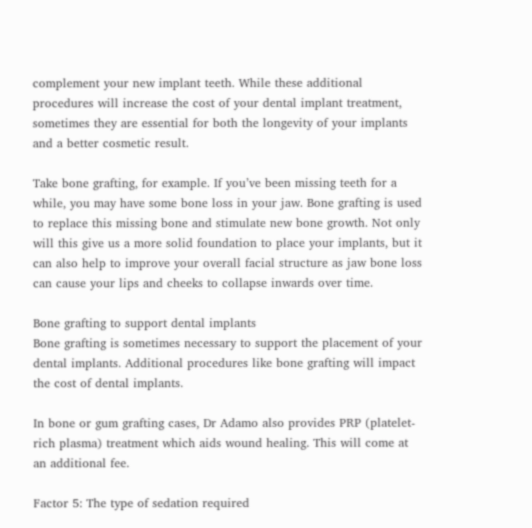complement your new implant teeth. While these additional procedures will increase the cost of your dental implant treatment, sometimes they are essential for both the longevity of your implants and a better cosmetic result.

Take bone grafting, for example. If you’ve been missing teeth for a while, you may have some bone loss in your jaw. Bone grafting is used to replace this missing bone and stimulate new bone growth. Not only will this give us a more solid foundation to place your implants, but it can also help to improve your overall facial structure as jaw bone loss can cause your lips and cheeks to collapse inwards over time.

Bone grafting to support dental implants
Bone grafting is sometimes necessary to support the placement of your dental implants. Additional procedures like bone grafting will impact the cost of dental implants.

In bone or gum grafting cases, Dr Adamo also provides PRP (platelet-rich plasma) treatment which aids wound healing. This will come at an additional fee.

Factor 5: The type of sedation required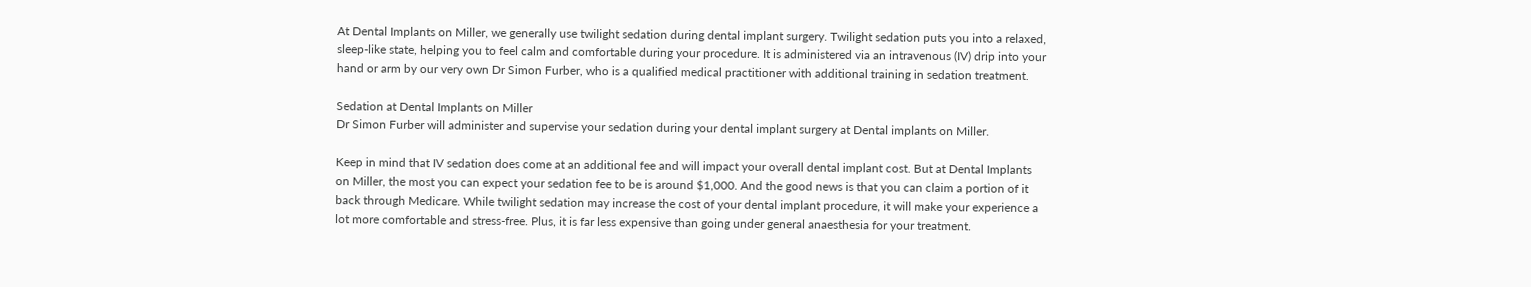At Dental Implants on Miller, we generally use twilight sedation during dental implant surgery. Twilight sedation puts you into a relaxed, sleep-like state, helping you to feel calm and comfortable during your procedure. It is administered via an intravenous (IV) drip into your hand or arm by our very own Dr Simon Furber, who is a qualified medical practitioner with additional training in sedation treatment.

Sedation at Dental Implants on Miller
Dr Simon Furber will administer and supervise your sedation during your dental implant surgery at Dental implants on Miller.

Keep in mind that IV sedation does come at an additional fee and will impact your overall dental implant cost. But at Dental Implants on Miller, the most you can expect your sedation fee to be is around $1,000. And the good news is that you can claim a portion of it back through Medicare. While twilight sedation may increase the cost of your dental implant procedure, it will make your experience a lot more comfortable and stress-free. Plus, it is far less expensive than going under general anaesthesia for your treatment.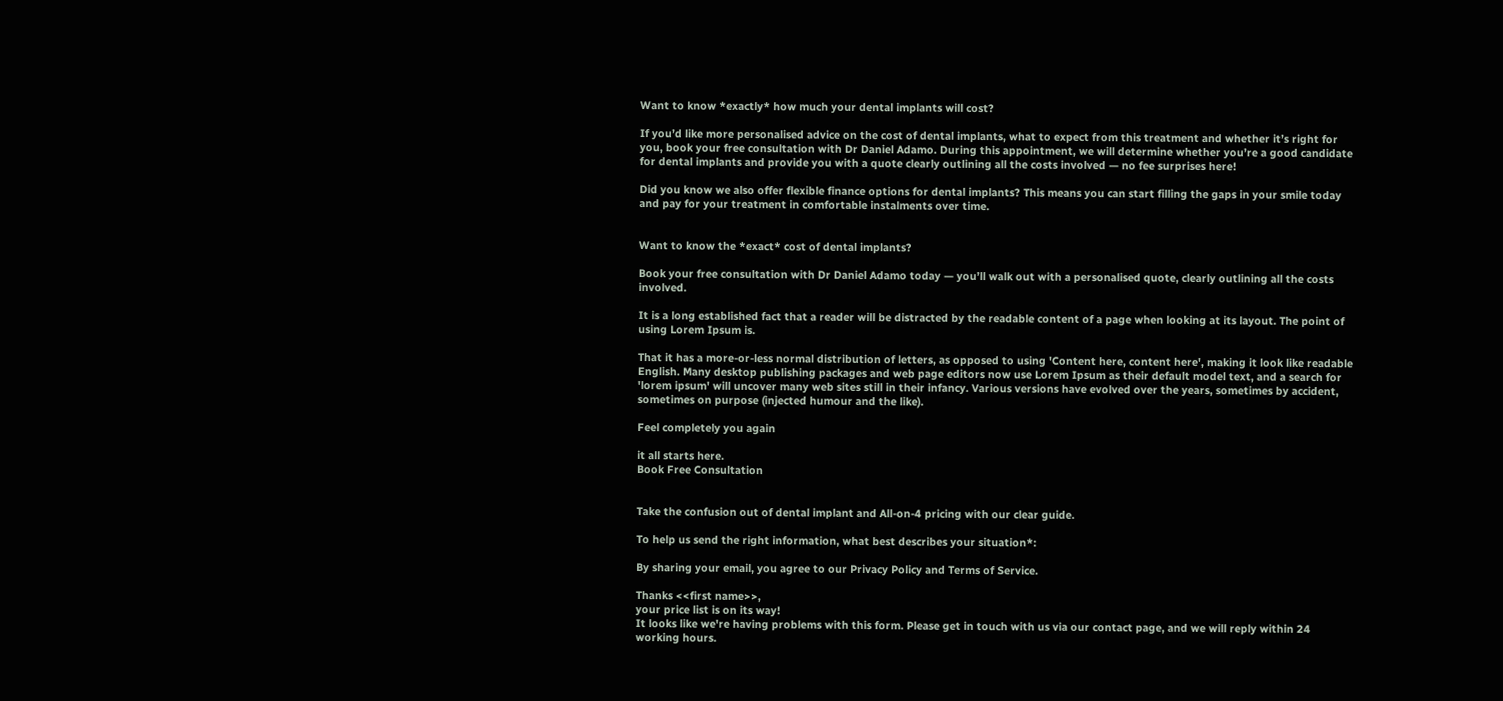Want to know *exactly* how much your dental implants will cost?

If you’d like more personalised advice on the cost of dental implants, what to expect from this treatment and whether it’s right for you, book your free consultation with Dr Daniel Adamo. During this appointment, we will determine whether you’re a good candidate for dental implants and provide you with a quote clearly outlining all the costs involved — no fee surprises here!

Did you know we also offer flexible finance options for dental implants? This means you can start filling the gaps in your smile today and pay for your treatment in comfortable instalments over time.


Want to know the *exact* cost of dental implants?

Book your free consultation with Dr Daniel Adamo today — you’ll walk out with a personalised quote, clearly outlining all the costs involved.

It is a long established fact that a reader will be distracted by the readable content of a page when looking at its layout. The point of using Lorem Ipsum is.

That it has a more-or-less normal distribution of letters, as opposed to using 'Content here, content here', making it look like readable English. Many desktop publishing packages and web page editors now use Lorem Ipsum as their default model text, and a search for 'lorem ipsum' will uncover many web sites still in their infancy. Various versions have evolved over the years, sometimes by accident, sometimes on purpose (injected humour and the like).

Feel completely you again

it all starts here.
Book Free Consultation


Take the confusion out of dental implant and All-on-4 pricing with our clear guide.

To help us send the right information, what best describes your situation*:

By sharing your email, you agree to our Privacy Policy and Terms of Service.

Thanks <<first name>>,
your price list is on its way!
It looks like we're having problems with this form. Please get in touch with us via our contact page, and we will reply within 24 working hours.